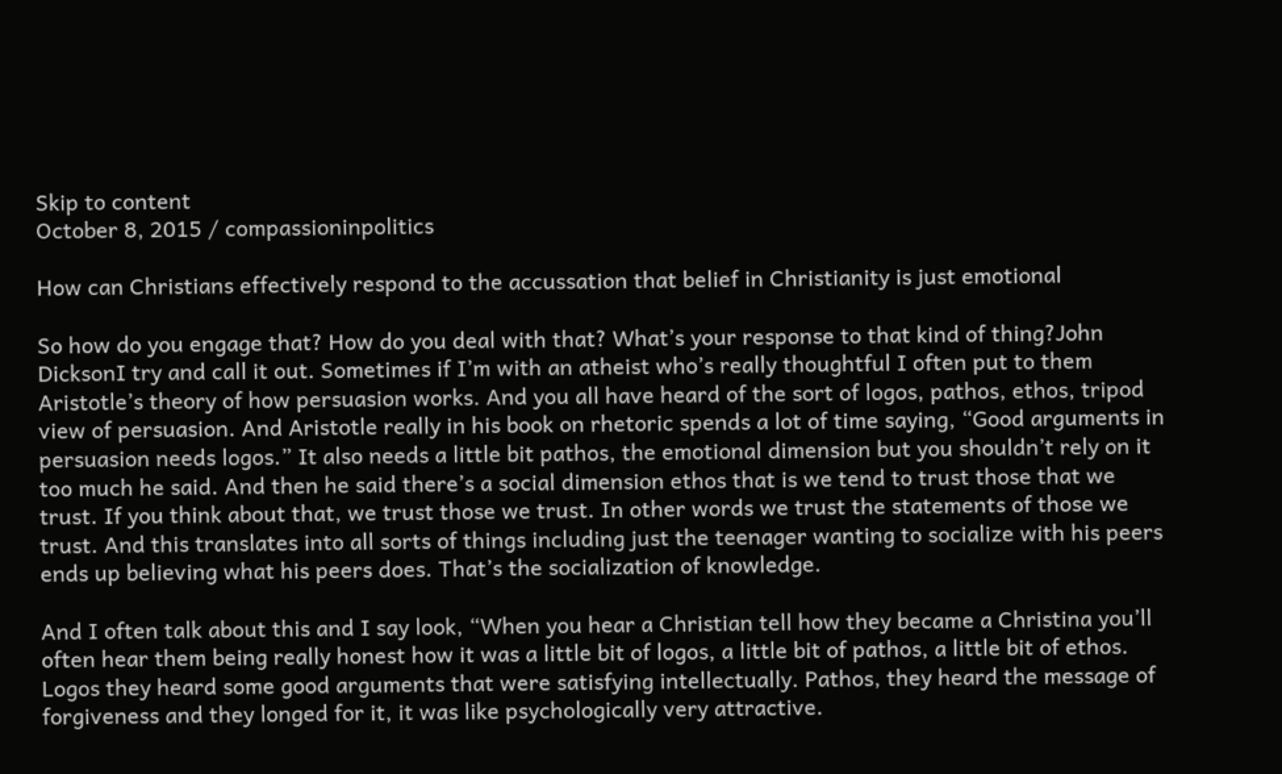Skip to content
October 8, 2015 / compassioninpolitics

How can Christians effectively respond to the accussation that belief in Christianity is just emotional

So how do you engage that? How do you deal with that? What’s your response to that kind of thing?John DicksonI try and call it out. Sometimes if I’m with an atheist who’s really thoughtful I often put to them Aristotle’s theory of how persuasion works. And you all have heard of the sort of logos, pathos, ethos, tripod view of persuasion. And Aristotle really in his book on rhetoric spends a lot of time saying, “Good arguments in persuasion needs logos.” It also needs a little bit pathos, the emotional dimension but you shouldn’t rely on it too much he said. And then he said there’s a social dimension ethos that is we tend to trust those that we trust. If you think about that, we trust those we trust. In other words we trust the statements of those we trust. And this translates into all sorts of things including just the teenager wanting to socialize with his peers ends up believing what his peers does. That’s the socialization of knowledge.

And I often talk about this and I say look, “When you hear a Christian tell how they became a Christina you’ll often hear them being really honest how it was a little bit of logos, a little bit of pathos, a little bit of ethos. Logos they heard some good arguments that were satisfying intellectually. Pathos, they heard the message of forgiveness and they longed for it, it was like psychologically very attractive.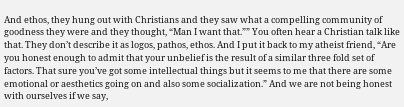And ethos, they hung out with Christians and they saw what a compelling community of goodness they were and they thought, “Man I want that.”” You often hear a Christian talk like that. They don’t describe it as logos, pathos, ethos. And I put it back to my atheist friend, “Are you honest enough to admit that your unbelief is the result of a similar three fold set of factors. That sure you’ve got some intellectual things but it seems to me that there are some emotional or aesthetics going on and also some socialization.” And we are not being honest with ourselves if we say,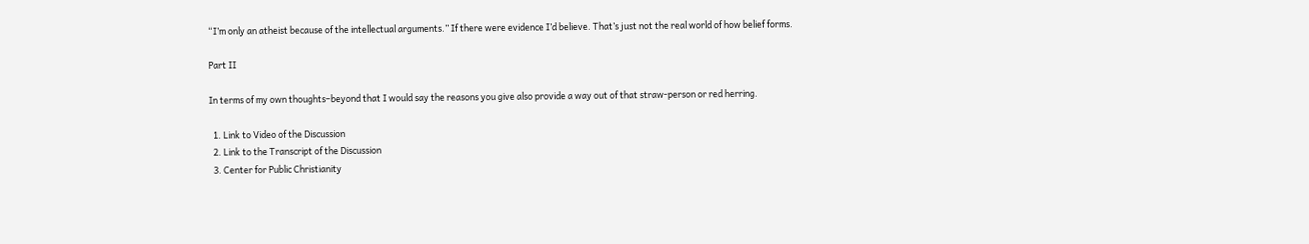“I’m only an atheist because of the intellectual arguments.” If there were evidence I’d believe. That’s just not the real world of how belief forms.

Part II

In terms of my own thoughts–beyond that I would say the reasons you give also provide a way out of that straw-person or red herring.

  1. Link to Video of the Discussion
  2. Link to the Transcript of the Discussion
  3. Center for Public Christianity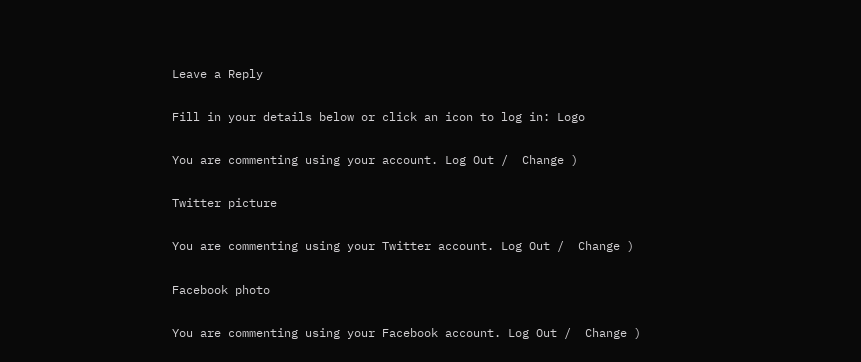Leave a Reply

Fill in your details below or click an icon to log in: Logo

You are commenting using your account. Log Out /  Change )

Twitter picture

You are commenting using your Twitter account. Log Out /  Change )

Facebook photo

You are commenting using your Facebook account. Log Out /  Change )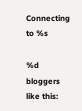Connecting to %s

%d bloggers like this: